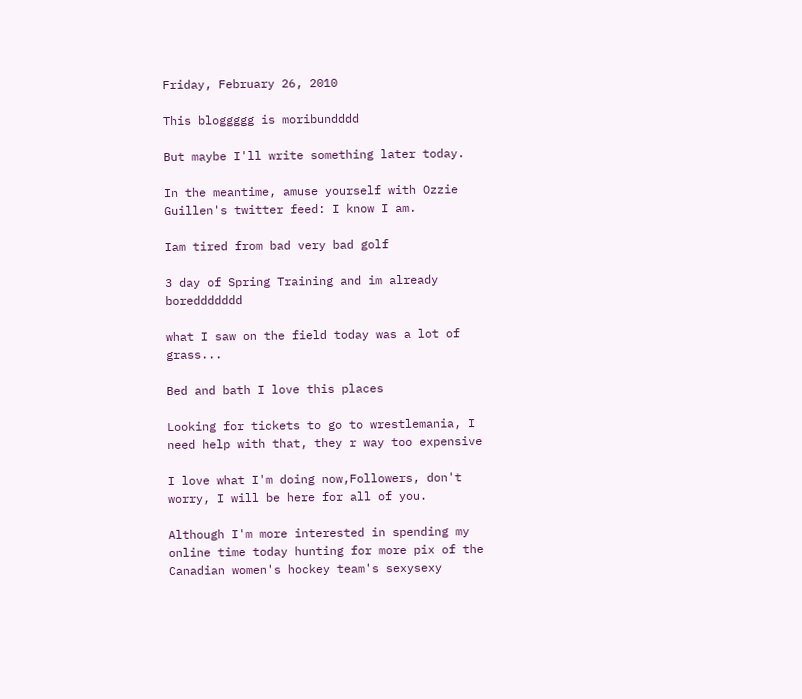Friday, February 26, 2010

This bloggggg is moribundddd

But maybe I'll write something later today.

In the meantime, amuse yourself with Ozzie Guillen's twitter feed: I know I am.

Iam tired from bad very bad golf

3 day of Spring Training and im already boreddddddd

what I saw on the field today was a lot of grass...

Bed and bath I love this places

Looking for tickets to go to wrestlemania, I need help with that, they r way too expensive

I love what I'm doing now,Followers, don't worry, I will be here for all of you.

Although I'm more interested in spending my online time today hunting for more pix of the Canadian women's hockey team's sexysexy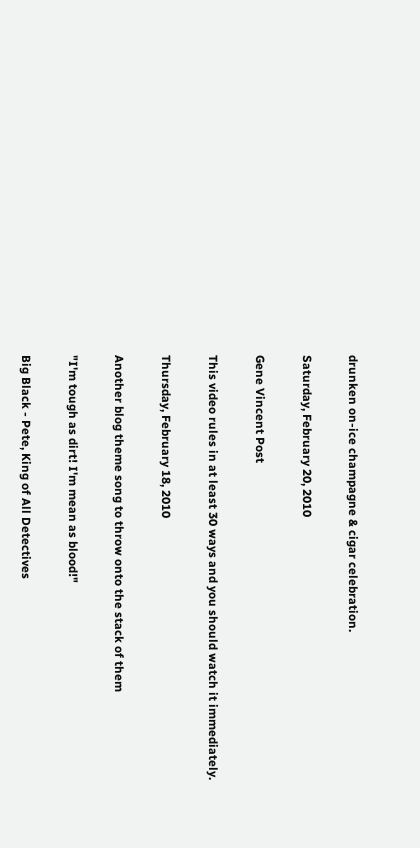drunken on-ice champagne & cigar celebration.

Saturday, February 20, 2010

Gene Vincent Post

This video rules in at least 30 ways and you should watch it immediately.

Thursday, February 18, 2010

Another blog theme song to throw onto the stack of them

"I'm tough as dirt! I'm mean as blood!"

Big Black - Pete, King of All Detectives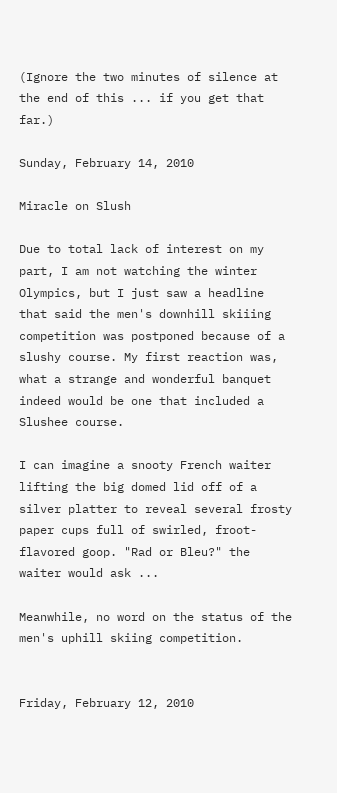(Ignore the two minutes of silence at the end of this ... if you get that far.)

Sunday, February 14, 2010

Miracle on Slush

Due to total lack of interest on my part, I am not watching the winter Olympics, but I just saw a headline that said the men's downhill skiiing competition was postponed because of a slushy course. My first reaction was, what a strange and wonderful banquet indeed would be one that included a Slushee course.

I can imagine a snooty French waiter lifting the big domed lid off of a silver platter to reveal several frosty paper cups full of swirled, froot-flavored goop. "Rad or Bleu?" the waiter would ask ...

Meanwhile, no word on the status of the men's uphill skiing competition.


Friday, February 12, 2010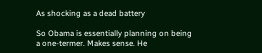As shocking as a dead battery

So Obama is essentially planning on being a one-termer. Makes sense. He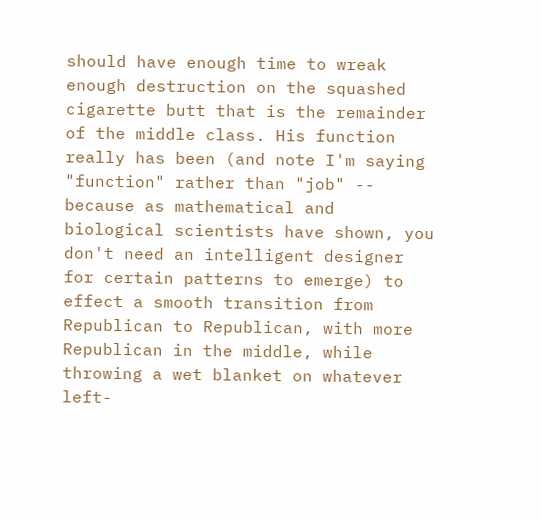should have enough time to wreak enough destruction on the squashed cigarette butt that is the remainder of the middle class. His function really has been (and note I'm saying "function" rather than "job" -- because as mathematical and biological scientists have shown, you don't need an intelligent designer for certain patterns to emerge) to effect a smooth transition from Republican to Republican, with more Republican in the middle, while throwing a wet blanket on whatever left-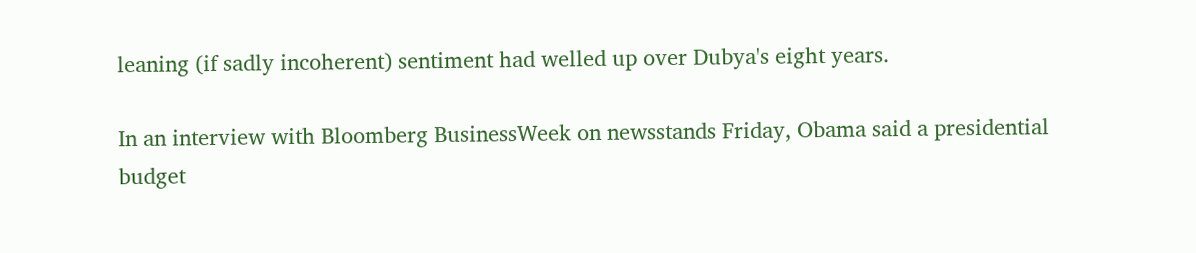leaning (if sadly incoherent) sentiment had welled up over Dubya's eight years.

In an interview with Bloomberg BusinessWeek on newsstands Friday, Obama said a presidential budget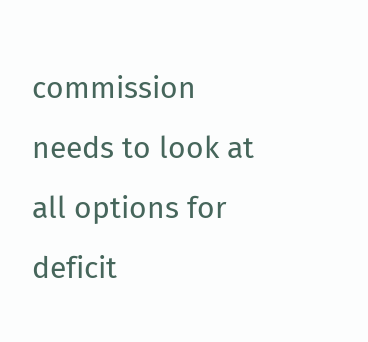commission needs to look at all options for deficit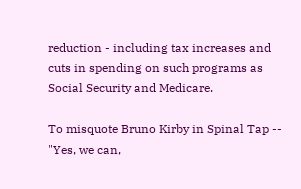reduction - including tax increases and cuts in spending on such programs as Social Security and Medicare.

To misquote Bruno Kirby in Spinal Tap -- "Yes, we can,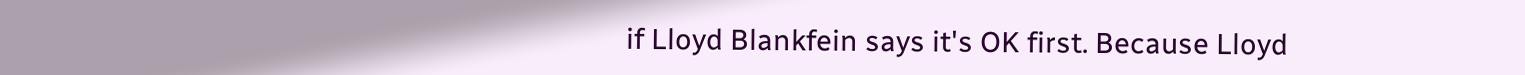if Lloyd Blankfein says it's OK first. Because Lloyd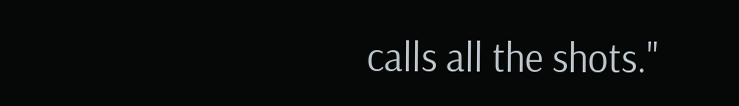calls all the shots."